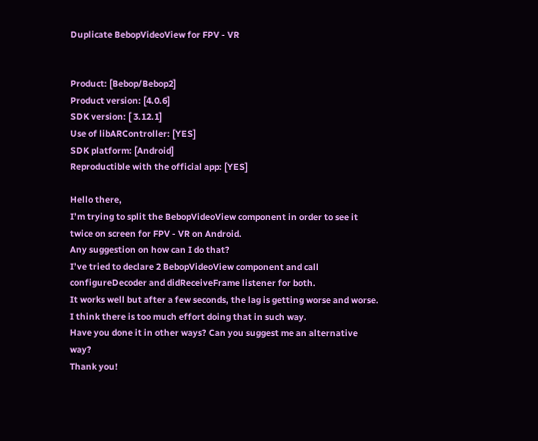Duplicate BebopVideoView for FPV - VR


Product: [Bebop/Bebop2]
Product version: [4.0.6]
SDK version: [ 3.12.1]
Use of libARController: [YES]
SDK platform: [Android]
Reproductible with the official app: [YES]

Hello there,
I’m trying to split the BebopVideoView component in order to see it twice on screen for FPV - VR on Android.
Any suggestion on how can I do that?
I’ve tried to declare 2 BebopVideoView component and call configureDecoder and didReceiveFrame listener for both.
It works well but after a few seconds, the lag is getting worse and worse.
I think there is too much effort doing that in such way.
Have you done it in other ways? Can you suggest me an alternative way?
Thank you!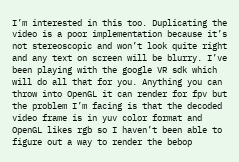I’m interested in this too. Duplicating the video is a poor implementation because it’s not stereoscopic and won’t look quite right and any text on screen will be blurry. I’ve been playing with the google VR sdk which will do all that for you. Anything you can throw into OpenGL it can render for fpv but the problem I’m facing is that the decoded video frame is in yuv color format and OpenGL likes rgb so I haven’t been able to figure out a way to render the bebop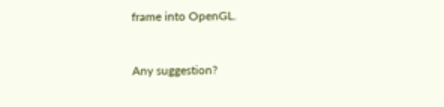frame into OpenGL.


Any suggestion?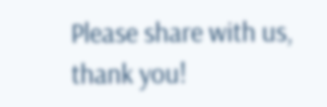Please share with us, thank you!